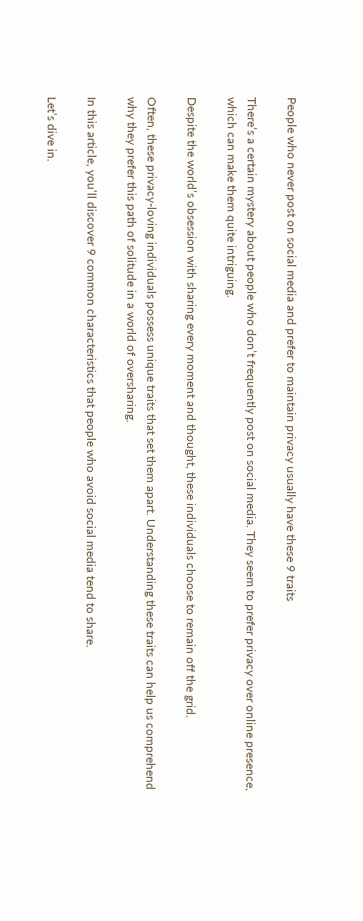People who never post on social media and prefer to maintain privacy usually have these 9 traits

There’s a certain mystery about people who don’t frequently post on social media. They seem to prefer privacy over online presence, which can make them quite intriguing.

Despite the world’s obsession with sharing every moment and thought, these individuals choose to remain off the grid.

Often, these privacy-loving individuals possess unique traits that set them apart. Understanding these traits can help us comprehend why they prefer this path of solitude in a world of oversharing.

In this article, you’ll discover 9 common characteristics that people who avoid social media tend to share.

Let’s dive in.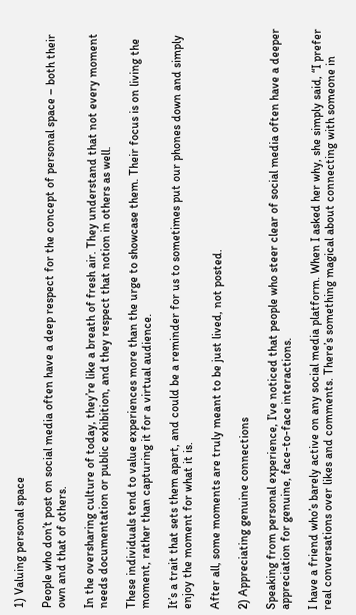1) Valuing personal space

People who don’t post on social media often have a deep respect for the concept of personal space – both their own and that of others.

In the oversharing culture of today, they’re like a breath of fresh air. They understand that not every moment needs documentation or public exhibition, and they respect that notion in others as well.

These individuals tend to value experiences more than the urge to showcase them. Their focus is on living the moment, rather than capturing it for a virtual audience.

It’s a trait that sets them apart, and could be a reminder for us to sometimes put our phones down and simply enjoy the moment for what it is.

After all, some moments are truly meant to be just lived, not posted.

2) Appreciating genuine connections

Speaking from personal experience, I’ve noticed that people who steer clear of social media often have a deeper appreciation for genuine, face-to-face interactions.

I have a friend who’s barely active on any social media platform. When I asked her why, she simply said, “I prefer real conversations over likes and comments. There’s something magical about connecting with someone in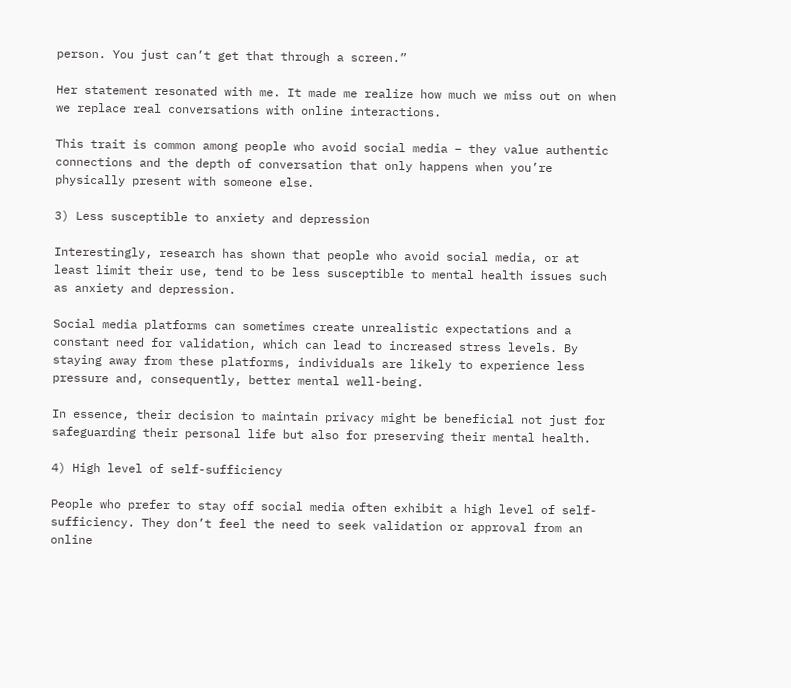person. You just can’t get that through a screen.”

Her statement resonated with me. It made me realize how much we miss out on when we replace real conversations with online interactions.

This trait is common among people who avoid social media – they value authentic connections and the depth of conversation that only happens when you’re physically present with someone else.

3) Less susceptible to anxiety and depression

Interestingly, research has shown that people who avoid social media, or at least limit their use, tend to be less susceptible to mental health issues such as anxiety and depression.

Social media platforms can sometimes create unrealistic expectations and a constant need for validation, which can lead to increased stress levels. By staying away from these platforms, individuals are likely to experience less pressure and, consequently, better mental well-being.

In essence, their decision to maintain privacy might be beneficial not just for safeguarding their personal life but also for preserving their mental health.

4) High level of self-sufficiency

People who prefer to stay off social media often exhibit a high level of self-sufficiency. They don’t feel the need to seek validation or approval from an online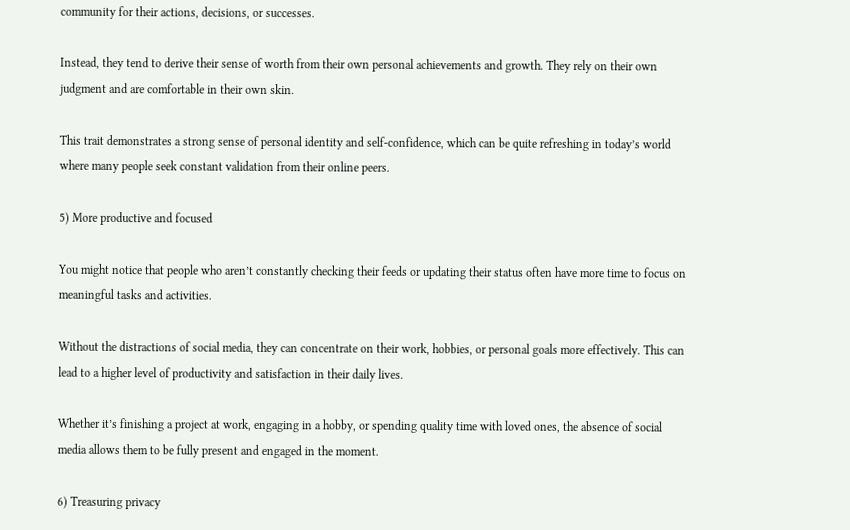community for their actions, decisions, or successes.

Instead, they tend to derive their sense of worth from their own personal achievements and growth. They rely on their own judgment and are comfortable in their own skin.

This trait demonstrates a strong sense of personal identity and self-confidence, which can be quite refreshing in today’s world where many people seek constant validation from their online peers.

5) More productive and focused

You might notice that people who aren’t constantly checking their feeds or updating their status often have more time to focus on meaningful tasks and activities.

Without the distractions of social media, they can concentrate on their work, hobbies, or personal goals more effectively. This can lead to a higher level of productivity and satisfaction in their daily lives.

Whether it’s finishing a project at work, engaging in a hobby, or spending quality time with loved ones, the absence of social media allows them to be fully present and engaged in the moment.

6) Treasuring privacy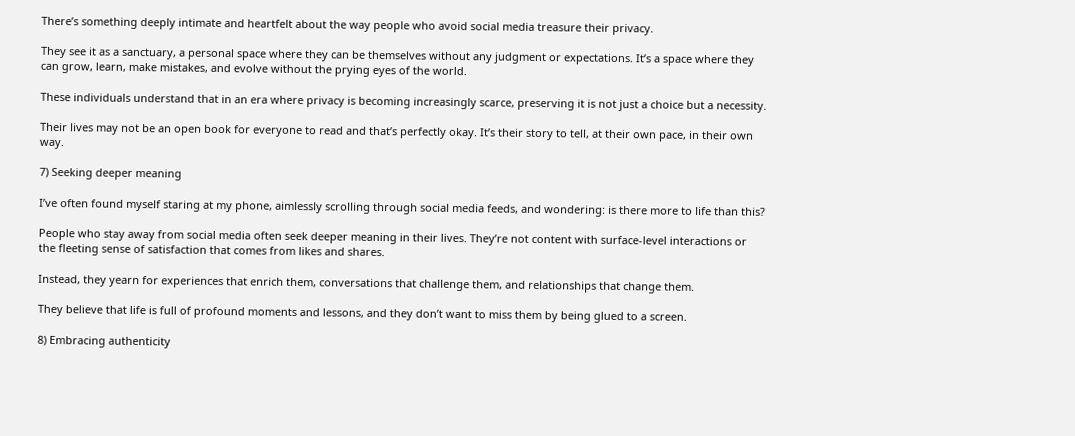There’s something deeply intimate and heartfelt about the way people who avoid social media treasure their privacy.

They see it as a sanctuary, a personal space where they can be themselves without any judgment or expectations. It’s a space where they can grow, learn, make mistakes, and evolve without the prying eyes of the world.

These individuals understand that in an era where privacy is becoming increasingly scarce, preserving it is not just a choice but a necessity.

Their lives may not be an open book for everyone to read and that’s perfectly okay. It’s their story to tell, at their own pace, in their own way.

7) Seeking deeper meaning

I’ve often found myself staring at my phone, aimlessly scrolling through social media feeds, and wondering: is there more to life than this?

People who stay away from social media often seek deeper meaning in their lives. They’re not content with surface-level interactions or the fleeting sense of satisfaction that comes from likes and shares.

Instead, they yearn for experiences that enrich them, conversations that challenge them, and relationships that change them.

They believe that life is full of profound moments and lessons, and they don’t want to miss them by being glued to a screen.

8) Embracing authenticity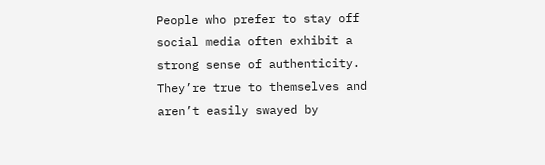People who prefer to stay off social media often exhibit a strong sense of authenticity. They’re true to themselves and aren’t easily swayed by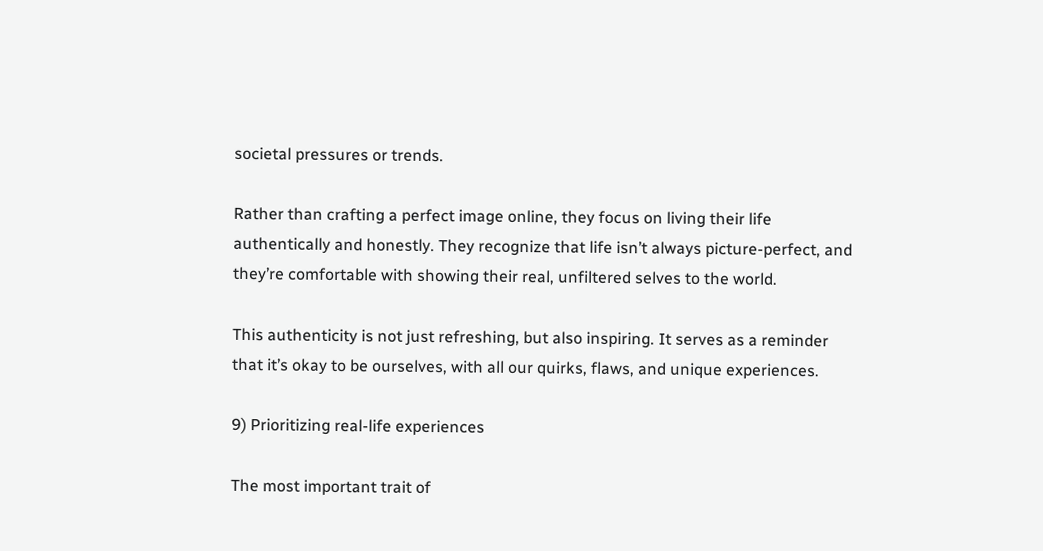societal pressures or trends.

Rather than crafting a perfect image online, they focus on living their life authentically and honestly. They recognize that life isn’t always picture-perfect, and they’re comfortable with showing their real, unfiltered selves to the world.

This authenticity is not just refreshing, but also inspiring. It serves as a reminder that it’s okay to be ourselves, with all our quirks, flaws, and unique experiences.

9) Prioritizing real-life experiences

The most important trait of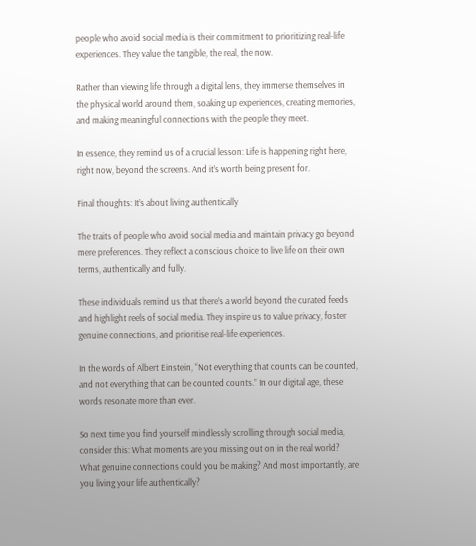people who avoid social media is their commitment to prioritizing real-life experiences. They value the tangible, the real, the now.

Rather than viewing life through a digital lens, they immerse themselves in the physical world around them, soaking up experiences, creating memories, and making meaningful connections with the people they meet.

In essence, they remind us of a crucial lesson: Life is happening right here, right now, beyond the screens. And it’s worth being present for.

Final thoughts: It’s about living authentically

The traits of people who avoid social media and maintain privacy go beyond mere preferences. They reflect a conscious choice to live life on their own terms, authentically and fully.

These individuals remind us that there’s a world beyond the curated feeds and highlight reels of social media. They inspire us to value privacy, foster genuine connections, and prioritise real-life experiences.

In the words of Albert Einstein, “Not everything that counts can be counted, and not everything that can be counted counts.” In our digital age, these words resonate more than ever.

So next time you find yourself mindlessly scrolling through social media, consider this: What moments are you missing out on in the real world? What genuine connections could you be making? And most importantly, are you living your life authentically?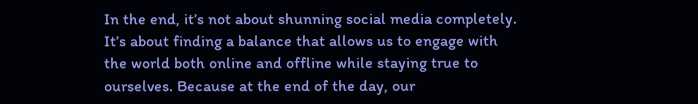In the end, it’s not about shunning social media completely. It’s about finding a balance that allows us to engage with the world both online and offline while staying true to ourselves. Because at the end of the day, our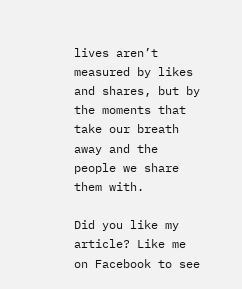lives aren’t measured by likes and shares, but by the moments that take our breath away and the people we share them with.

Did you like my article? Like me on Facebook to see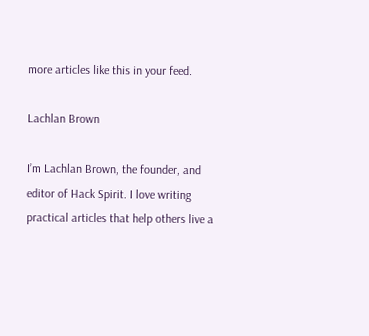more articles like this in your feed.

Lachlan Brown

I’m Lachlan Brown, the founder, and editor of Hack Spirit. I love writing practical articles that help others live a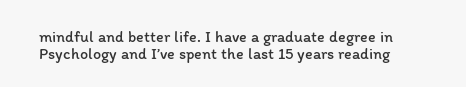mindful and better life. I have a graduate degree in Psychology and I’ve spent the last 15 years reading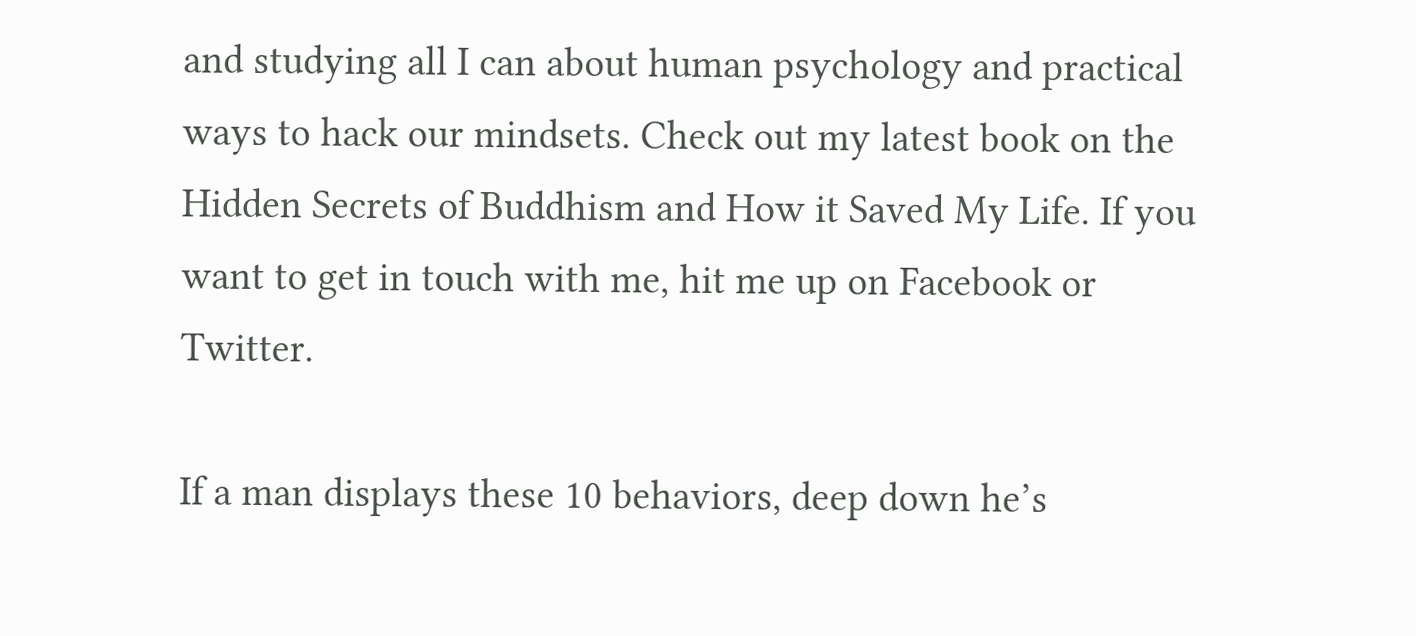and studying all I can about human psychology and practical ways to hack our mindsets. Check out my latest book on the Hidden Secrets of Buddhism and How it Saved My Life. If you want to get in touch with me, hit me up on Facebook or Twitter.

If a man displays these 10 behaviors, deep down he’s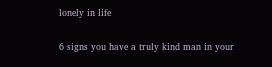lonely in life

6 signs you have a truly kind man in your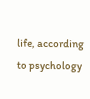life, according to psychology